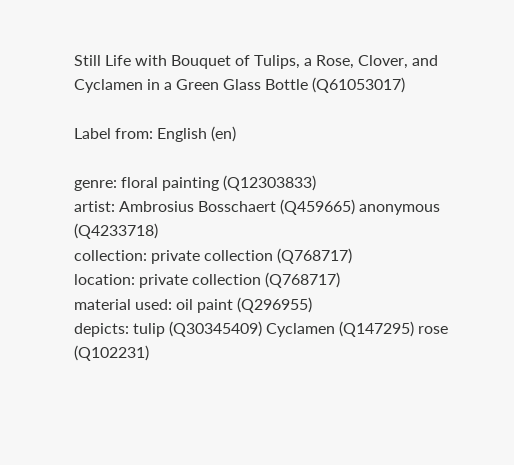Still Life with Bouquet of Tulips, a Rose, Clover, and Cyclamen in a Green Glass Bottle (Q61053017)

Label from: English (en)

genre: floral painting (Q12303833)
artist: Ambrosius Bosschaert (Q459665) anonymous (Q4233718)
collection: private collection (Q768717)
location: private collection (Q768717)
material used: oil paint (Q296955)
depicts: tulip (Q30345409) Cyclamen (Q147295) rose (Q102231)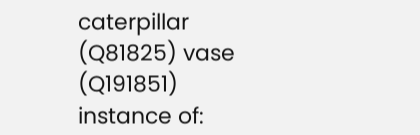caterpillar (Q81825) vase (Q191851)
instance of: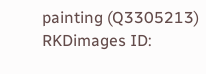painting (Q3305213)
RKDimages ID: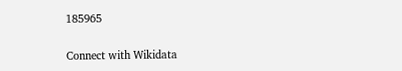185965

Connect with Wikidata